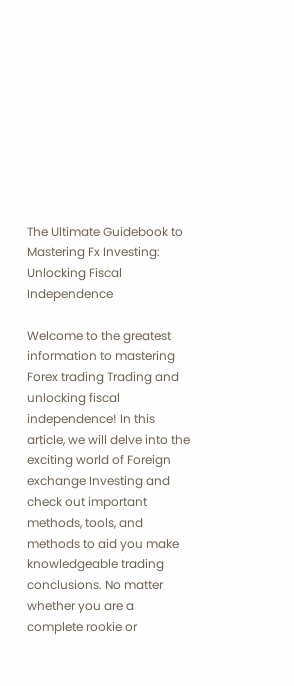The Ultimate Guidebook to Mastering Fx Investing: Unlocking Fiscal Independence

Welcome to the greatest information to mastering Forex trading Trading and unlocking fiscal independence! In this article, we will delve into the exciting world of Foreign exchange Investing and check out important methods, tools, and methods to aid you make knowledgeable trading conclusions. No matter whether you are a complete rookie or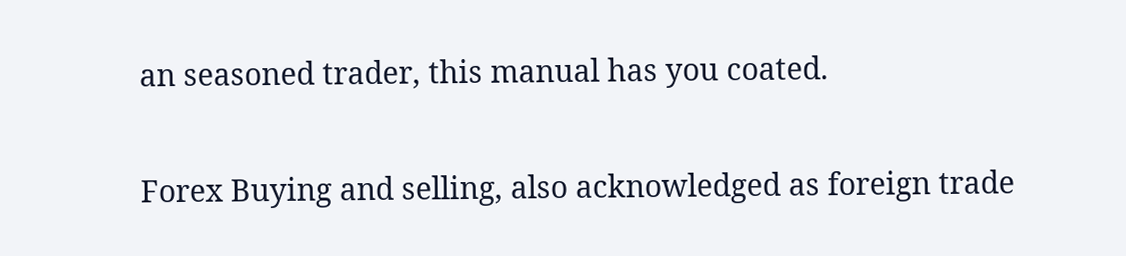an seasoned trader, this manual has you coated.

Forex Buying and selling, also acknowledged as foreign trade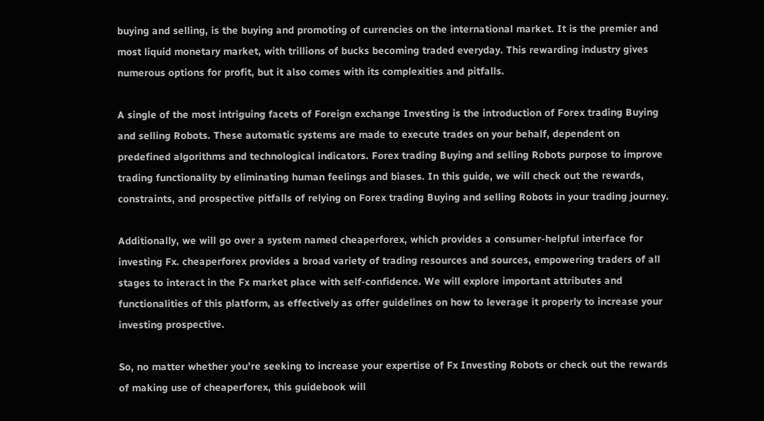buying and selling, is the buying and promoting of currencies on the international market. It is the premier and most liquid monetary market, with trillions of bucks becoming traded everyday. This rewarding industry gives numerous options for profit, but it also comes with its complexities and pitfalls.

A single of the most intriguing facets of Foreign exchange Investing is the introduction of Forex trading Buying and selling Robots. These automatic systems are made to execute trades on your behalf, dependent on predefined algorithms and technological indicators. Forex trading Buying and selling Robots purpose to improve trading functionality by eliminating human feelings and biases. In this guide, we will check out the rewards, constraints, and prospective pitfalls of relying on Forex trading Buying and selling Robots in your trading journey.

Additionally, we will go over a system named cheaperforex, which provides a consumer-helpful interface for investing Fx. cheaperforex provides a broad variety of trading resources and sources, empowering traders of all stages to interact in the Fx market place with self-confidence. We will explore important attributes and functionalities of this platform, as effectively as offer guidelines on how to leverage it properly to increase your investing prospective.

So, no matter whether you’re seeking to increase your expertise of Fx Investing Robots or check out the rewards of making use of cheaperforex, this guidebook will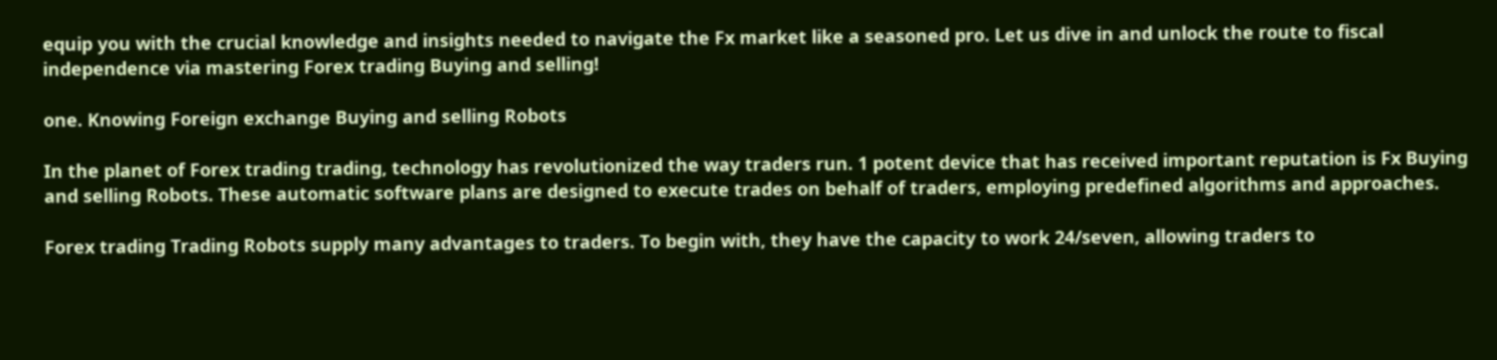equip you with the crucial knowledge and insights needed to navigate the Fx market like a seasoned pro. Let us dive in and unlock the route to fiscal independence via mastering Forex trading Buying and selling!

one. Knowing Foreign exchange Buying and selling Robots

In the planet of Forex trading trading, technology has revolutionized the way traders run. 1 potent device that has received important reputation is Fx Buying and selling Robots. These automatic software plans are designed to execute trades on behalf of traders, employing predefined algorithms and approaches.

Forex trading Trading Robots supply many advantages to traders. To begin with, they have the capacity to work 24/seven, allowing traders to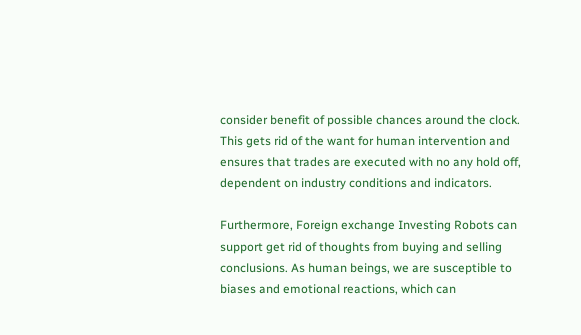consider benefit of possible chances around the clock. This gets rid of the want for human intervention and ensures that trades are executed with no any hold off, dependent on industry conditions and indicators.

Furthermore, Foreign exchange Investing Robots can support get rid of thoughts from buying and selling conclusions. As human beings, we are susceptible to biases and emotional reactions, which can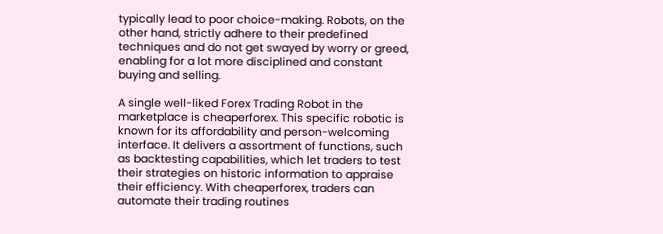typically lead to poor choice-making. Robots, on the other hand, strictly adhere to their predefined techniques and do not get swayed by worry or greed, enabling for a lot more disciplined and constant buying and selling.

A single well-liked Forex Trading Robot in the marketplace is cheaperforex. This specific robotic is known for its affordability and person-welcoming interface. It delivers a assortment of functions, such as backtesting capabilities, which let traders to test their strategies on historic information to appraise their efficiency. With cheaperforex, traders can automate their trading routines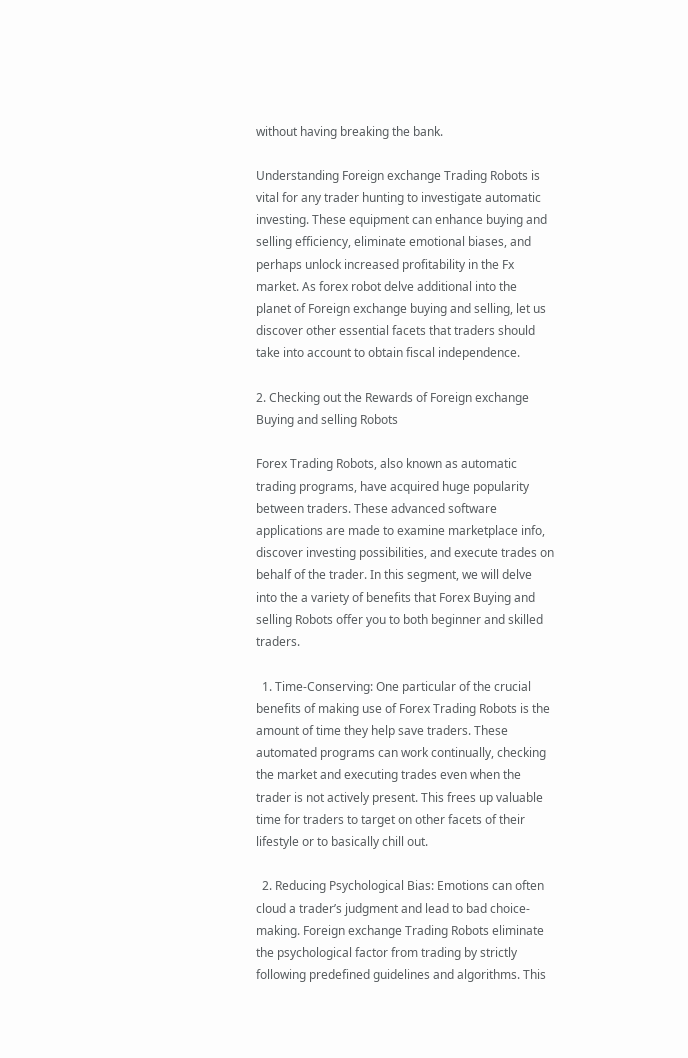without having breaking the bank.

Understanding Foreign exchange Trading Robots is vital for any trader hunting to investigate automatic investing. These equipment can enhance buying and selling efficiency, eliminate emotional biases, and perhaps unlock increased profitability in the Fx market. As forex robot delve additional into the planet of Foreign exchange buying and selling, let us discover other essential facets that traders should take into account to obtain fiscal independence.

2. Checking out the Rewards of Foreign exchange Buying and selling Robots

Forex Trading Robots, also known as automatic trading programs, have acquired huge popularity between traders. These advanced software applications are made to examine marketplace info, discover investing possibilities, and execute trades on behalf of the trader. In this segment, we will delve into the a variety of benefits that Forex Buying and selling Robots offer you to both beginner and skilled traders.

  1. Time-Conserving: One particular of the crucial benefits of making use of Forex Trading Robots is the amount of time they help save traders. These automated programs can work continually, checking the market and executing trades even when the trader is not actively present. This frees up valuable time for traders to target on other facets of their lifestyle or to basically chill out.

  2. Reducing Psychological Bias: Emotions can often cloud a trader’s judgment and lead to bad choice-making. Foreign exchange Trading Robots eliminate the psychological factor from trading by strictly following predefined guidelines and algorithms. This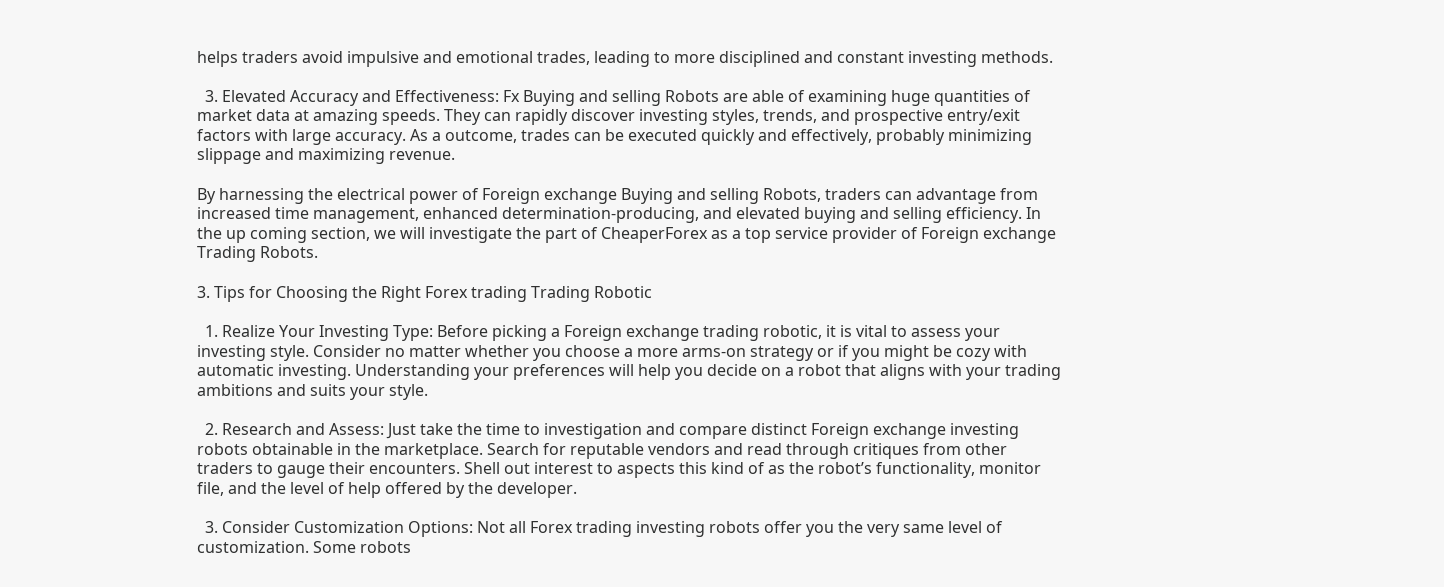helps traders avoid impulsive and emotional trades, leading to more disciplined and constant investing methods.

  3. Elevated Accuracy and Effectiveness: Fx Buying and selling Robots are able of examining huge quantities of market data at amazing speeds. They can rapidly discover investing styles, trends, and prospective entry/exit factors with large accuracy. As a outcome, trades can be executed quickly and effectively, probably minimizing slippage and maximizing revenue.

By harnessing the electrical power of Foreign exchange Buying and selling Robots, traders can advantage from increased time management, enhanced determination-producing, and elevated buying and selling efficiency. In the up coming section, we will investigate the part of CheaperForex as a top service provider of Foreign exchange Trading Robots.

3. Tips for Choosing the Right Forex trading Trading Robotic

  1. Realize Your Investing Type: Before picking a Foreign exchange trading robotic, it is vital to assess your investing style. Consider no matter whether you choose a more arms-on strategy or if you might be cozy with automatic investing. Understanding your preferences will help you decide on a robot that aligns with your trading ambitions and suits your style.

  2. Research and Assess: Just take the time to investigation and compare distinct Foreign exchange investing robots obtainable in the marketplace. Search for reputable vendors and read through critiques from other traders to gauge their encounters. Shell out interest to aspects this kind of as the robot’s functionality, monitor file, and the level of help offered by the developer.

  3. Consider Customization Options: Not all Forex trading investing robots offer you the very same level of customization. Some robots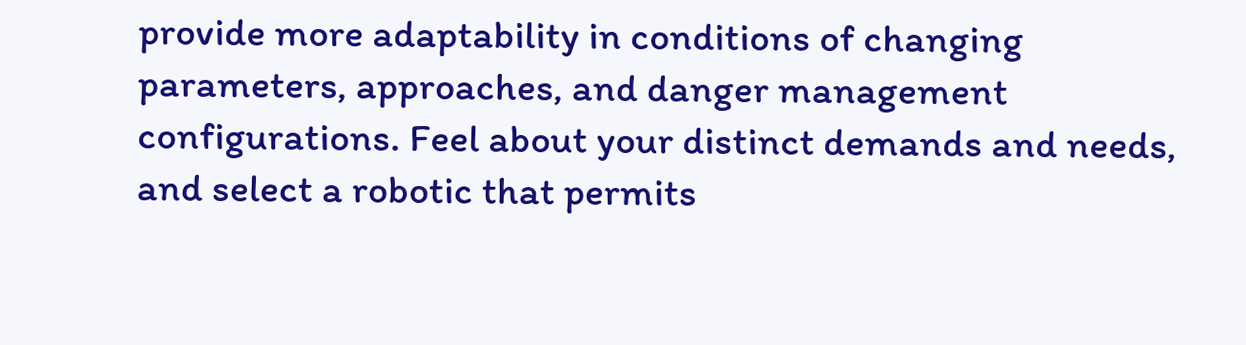provide more adaptability in conditions of changing parameters, approaches, and danger management configurations. Feel about your distinct demands and needs, and select a robotic that permits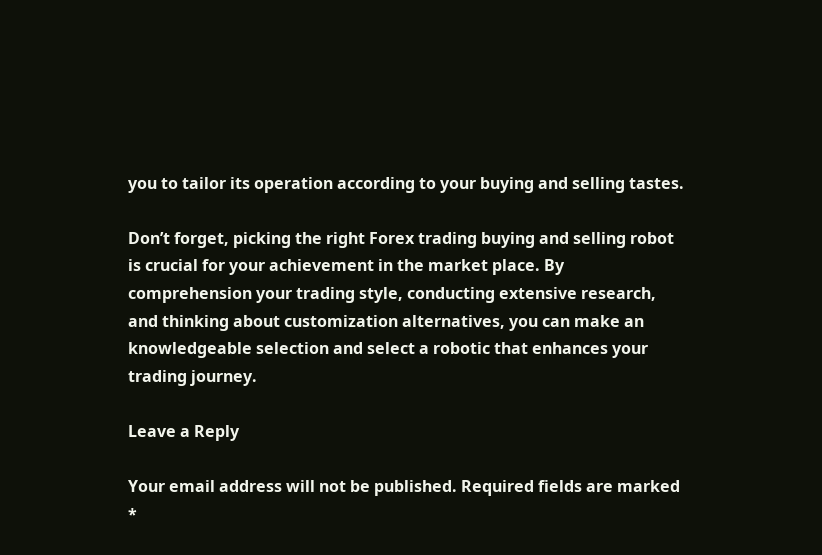you to tailor its operation according to your buying and selling tastes.

Don’t forget, picking the right Forex trading buying and selling robot is crucial for your achievement in the market place. By comprehension your trading style, conducting extensive research, and thinking about customization alternatives, you can make an knowledgeable selection and select a robotic that enhances your trading journey.

Leave a Reply

Your email address will not be published. Required fields are marked *